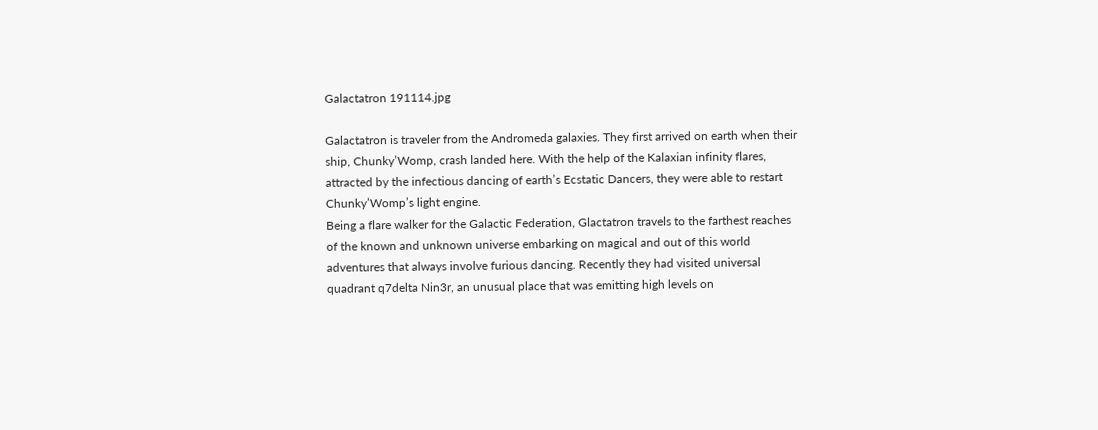Galactatron 191114.jpg

Galactatron is traveler from the Andromeda galaxies. They first arrived on earth when their ship, Chunky’Womp, crash landed here. With the help of the Kalaxian infinity flares, attracted by the infectious dancing of earth’s Ecstatic Dancers, they were able to restart Chunky’Womp’s light engine.
Being a flare walker for the Galactic Federation, Glactatron travels to the farthest reaches of the known and unknown universe embarking on magical and out of this world adventures that always involve furious dancing. Recently they had visited universal quadrant q7delta Nin3r, an unusual place that was emitting high levels on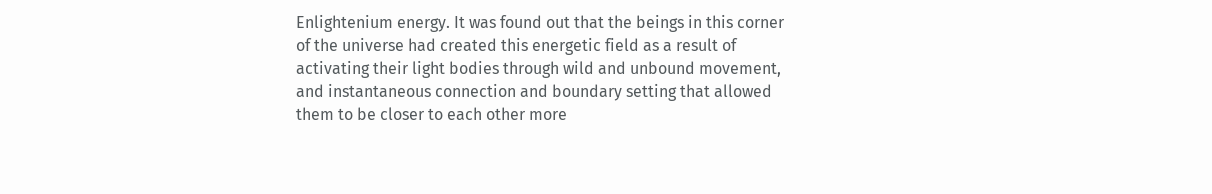Enlightenium energy. It was found out that the beings in this corner of the universe had created this energetic field as a result of activating their light bodies through wild and unbound movement, and instantaneous connection and boundary setting that allowed them to be closer to each other more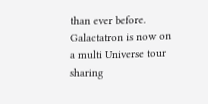than ever before. Galactatron is now on a multi Universe tour sharing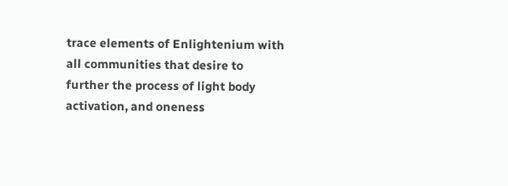trace elements of Enlightenium with all communities that desire to further the process of light body activation, and oneness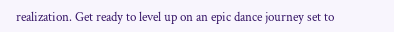realization. Get ready to level up on an epic dance journey set to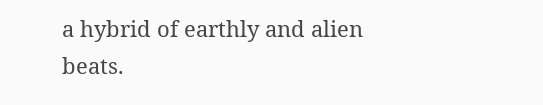a hybrid of earthly and alien beats.